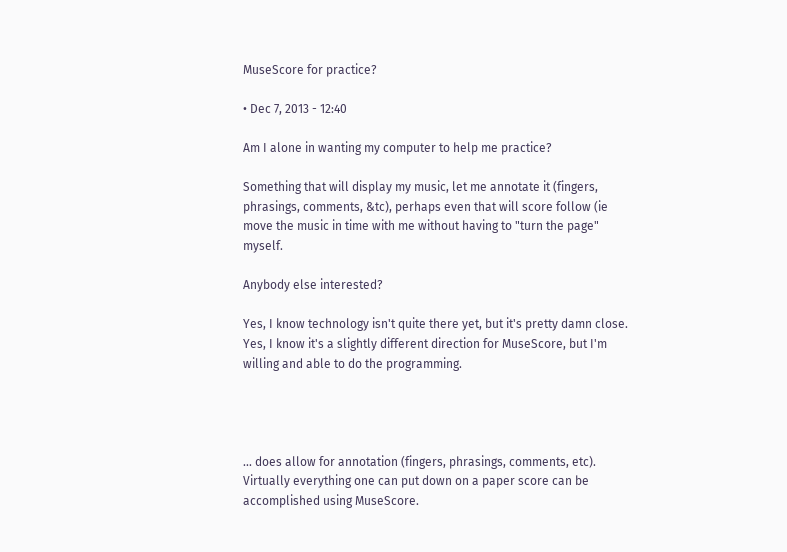MuseScore for practice?

• Dec 7, 2013 - 12:40

Am I alone in wanting my computer to help me practice?

Something that will display my music, let me annotate it (fingers, phrasings, comments, &tc), perhaps even that will score follow (ie move the music in time with me without having to "turn the page" myself.

Anybody else interested?

Yes, I know technology isn't quite there yet, but it's pretty damn close.
Yes, I know it's a slightly different direction for MuseScore, but I'm willing and able to do the programming.




... does allow for annotation (fingers, phrasings, comments, etc).
Virtually everything one can put down on a paper score can be accomplished using MuseScore.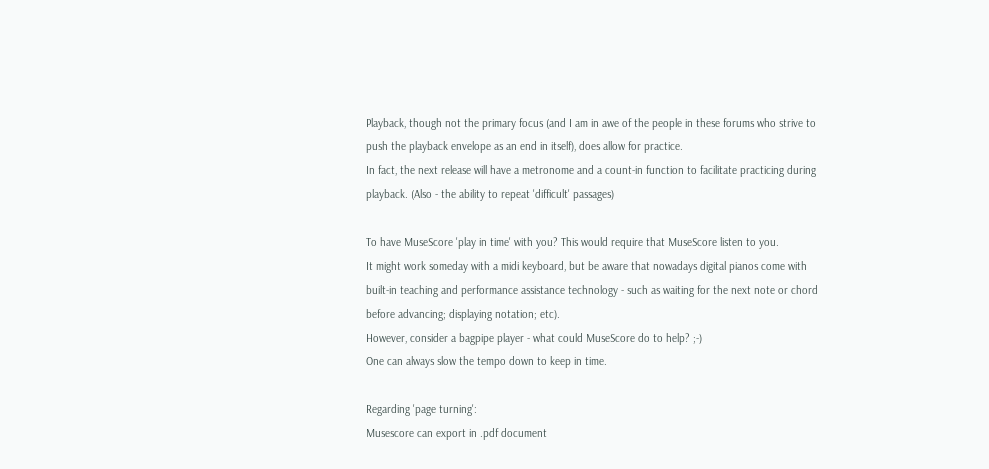Playback, though not the primary focus (and I am in awe of the people in these forums who strive to push the playback envelope as an end in itself), does allow for practice.
In fact, the next release will have a metronome and a count-in function to facilitate practicing during playback. (Also - the ability to repeat 'difficult' passages)

To have MuseScore 'play in time' with you? This would require that MuseScore listen to you.
It might work someday with a midi keyboard, but be aware that nowadays digital pianos come with built-in teaching and performance assistance technology - such as waiting for the next note or chord before advancing; displaying notation; etc).
However, consider a bagpipe player - what could MuseScore do to help? ;-)
One can always slow the tempo down to keep in time.

Regarding 'page turning':
Musescore can export in .pdf document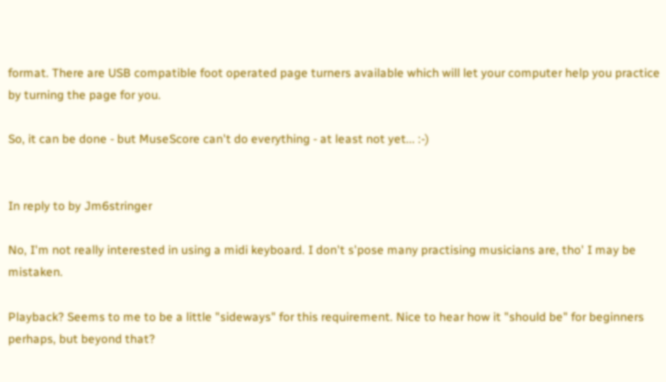format. There are USB compatible foot operated page turners available which will let your computer help you practice by turning the page for you.

So, it can be done - but MuseScore can't do everything - at least not yet... :-)


In reply to by Jm6stringer

No, I'm not really interested in using a midi keyboard. I don't s'pose many practising musicians are, tho' I may be mistaken.

Playback? Seems to me to be a little "sideways" for this requirement. Nice to hear how it "should be" for beginners perhaps, but beyond that?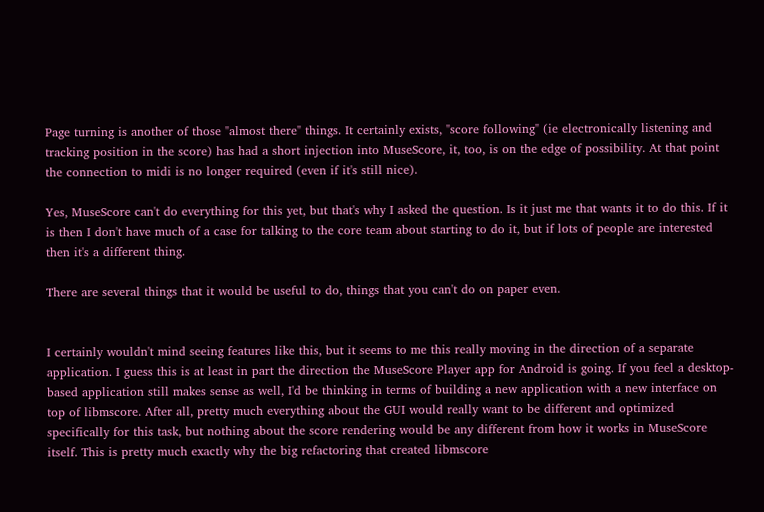Page turning is another of those "almost there" things. It certainly exists, "score following" (ie electronically listening and tracking position in the score) has had a short injection into MuseScore, it, too, is on the edge of possibility. At that point the connection to midi is no longer required (even if it's still nice).

Yes, MuseScore can't do everything for this yet, but that's why I asked the question. Is it just me that wants it to do this. If it is then I don't have much of a case for talking to the core team about starting to do it, but if lots of people are interested then it's a different thing.

There are several things that it would be useful to do, things that you can't do on paper even.


I certainly wouldn't mind seeing features like this, but it seems to me this really moving in the direction of a separate application. I guess this is at least in part the direction the MuseScore Player app for Android is going. If you feel a desktop-based application still makes sense as well, I'd be thinking in terms of building a new application with a new interface on top of libmscore. After all, pretty much everything about the GUI would really want to be different and optimized specifically for this task, but nothing about the score rendering would be any different from how it works in MuseScore itself. This is pretty much exactly why the big refactoring that created libmscore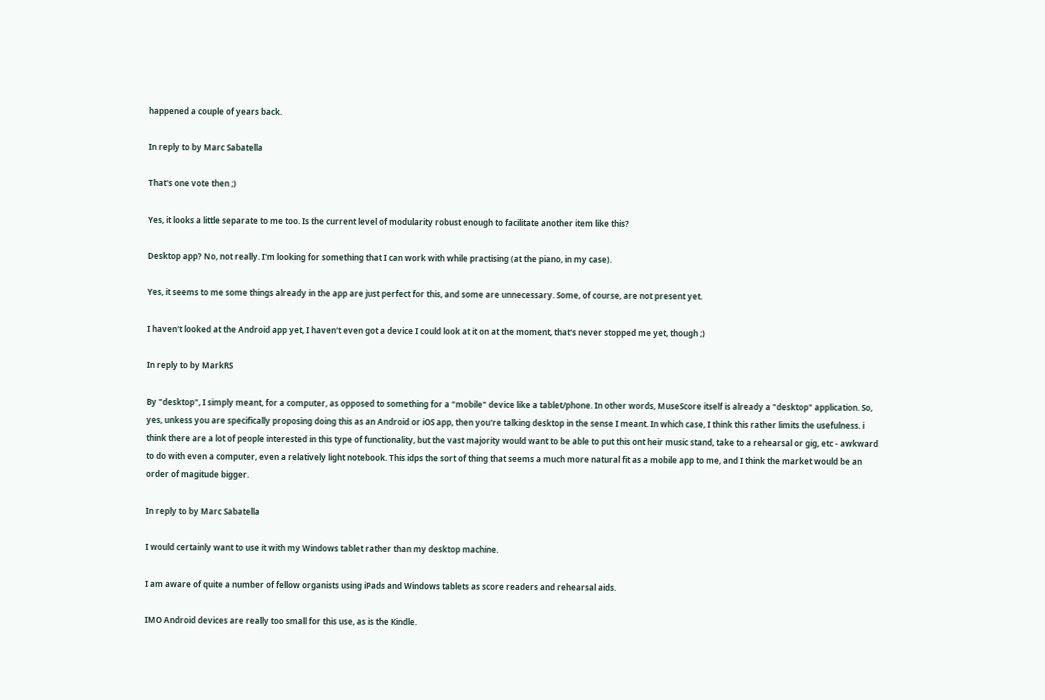happened a couple of years back.

In reply to by Marc Sabatella

That's one vote then ;)

Yes, it looks a little separate to me too. Is the current level of modularity robust enough to facilitate another item like this?

Desktop app? No, not really. I'm looking for something that I can work with while practising (at the piano, in my case).

Yes, it seems to me some things already in the app are just perfect for this, and some are unnecessary. Some, of course, are not present yet.

I haven't looked at the Android app yet, I haven't even got a device I could look at it on at the moment, that's never stopped me yet, though ;)

In reply to by MarkRS

By "desktop", I simply meant, for a computer, as opposed to something for a "mobile" device like a tablet/phone. In other words, MuseScore itself is already a "desktop" application. So, yes, unkess you are specifically proposing doing this as an Android or iOS app, then you're talking desktop in the sense I meant. In which case, I think this rather limits the usefulness. i think there are a lot of people interested in this type of functionality, but the vast majority would want to be able to put this ont heir music stand, take to a rehearsal or gig, etc - awkward to do with even a computer, even a relatively light notebook. This idps the sort of thing that seems a much more natural fit as a mobile app to me, and I think the market would be an order of magitude bigger.

In reply to by Marc Sabatella

I would certainly want to use it with my Windows tablet rather than my desktop machine.

I am aware of quite a number of fellow organists using iPads and Windows tablets as score readers and rehearsal aids.

IMO Android devices are really too small for this use, as is the Kindle.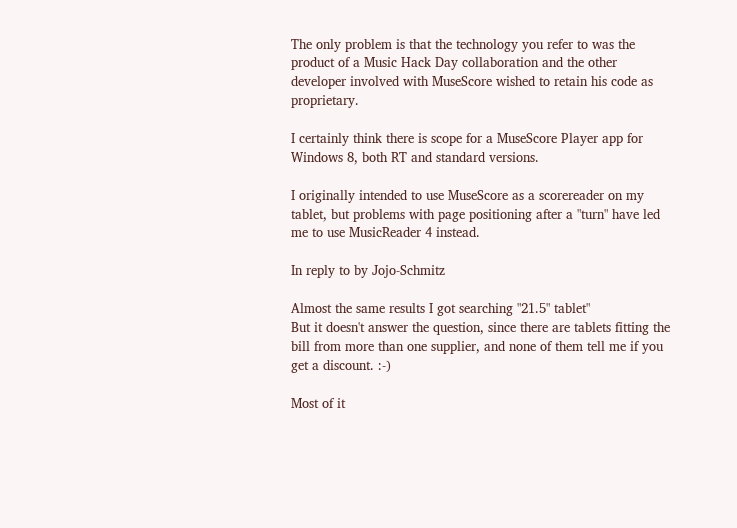The only problem is that the technology you refer to was the product of a Music Hack Day collaboration and the other developer involved with MuseScore wished to retain his code as proprietary.

I certainly think there is scope for a MuseScore Player app for Windows 8, both RT and standard versions.

I originally intended to use MuseScore as a scorereader on my tablet, but problems with page positioning after a "turn" have led me to use MusicReader 4 instead.

In reply to by Jojo-Schmitz

Almost the same results I got searching "21.5" tablet"
But it doesn't answer the question, since there are tablets fitting the bill from more than one supplier, and none of them tell me if you get a discount. :-)

Most of it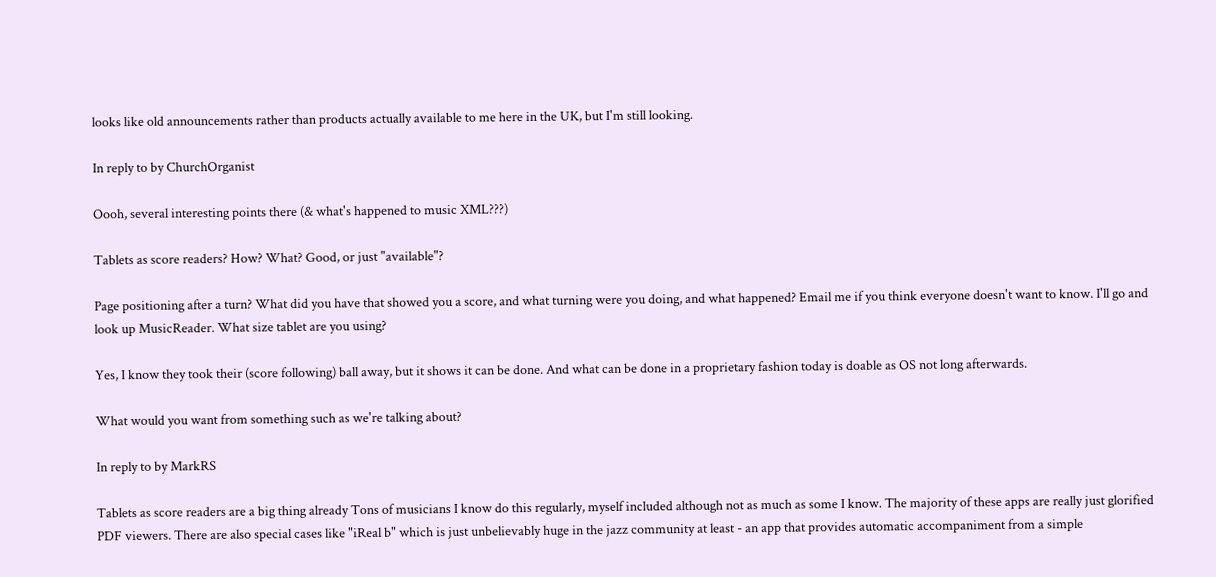looks like old announcements rather than products actually available to me here in the UK, but I'm still looking.

In reply to by ChurchOrganist

Oooh, several interesting points there (& what's happened to music XML???)

Tablets as score readers? How? What? Good, or just "available"?

Page positioning after a turn? What did you have that showed you a score, and what turning were you doing, and what happened? Email me if you think everyone doesn't want to know. I'll go and look up MusicReader. What size tablet are you using?

Yes, I know they took their (score following) ball away, but it shows it can be done. And what can be done in a proprietary fashion today is doable as OS not long afterwards.

What would you want from something such as we're talking about?

In reply to by MarkRS

Tablets as score readers are a big thing already Tons of musicians I know do this regularly, myself included although not as much as some I know. The majority of these apps are really just glorified PDF viewers. There are also special cases like "iReal b" which is just unbelievably huge in the jazz community at least - an app that provides automatic accompaniment from a simple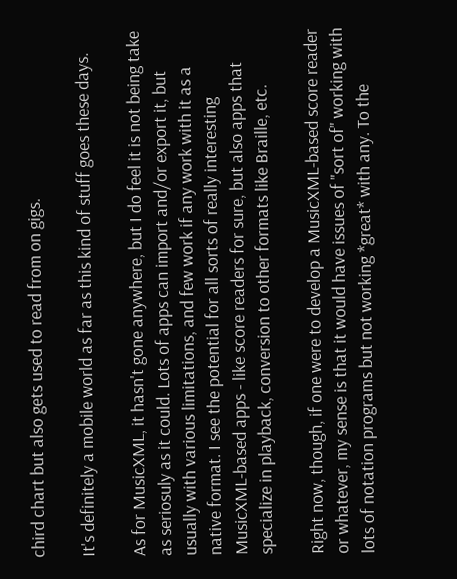chird chart but also gets used to read from on gigs.

It's definitely a mobile world as far as this kind of stuff goes these days.

As for MusicXML, it hasn't gone anywhere, but I do feel it is not being take as seriosuly as it could. Lots of apps can import and/or export it, but usually with various limitations, and few work if any work with it as a native format. I see the potential for all sorts of really interesting MusicXML-based apps - like score readers for sure, but also apps that specialize in playback, conversion to other formats like Braille, etc.

Right now, though, if one were to develop a MusicXML-based score reader or whatever, my sense is that it would have issues of "sort of" working with lots of notation programs but not working *great* with any. To the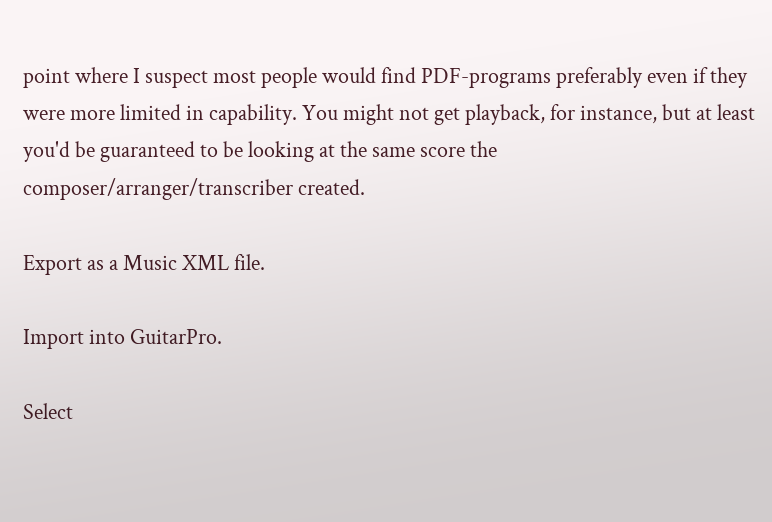point where I suspect most people would find PDF-programs preferably even if they were more limited in capability. You might not get playback, for instance, but at least you'd be guaranteed to be looking at the same score the composer/arranger/transcriber created.

Export as a Music XML file.

Import into GuitarPro.

Select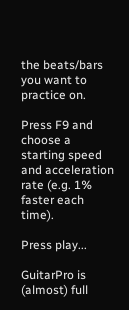the beats/bars you want to practice on.

Press F9 and choose a starting speed and acceleration rate (e.g. 1% faster each time).

Press play...

GuitarPro is (almost) full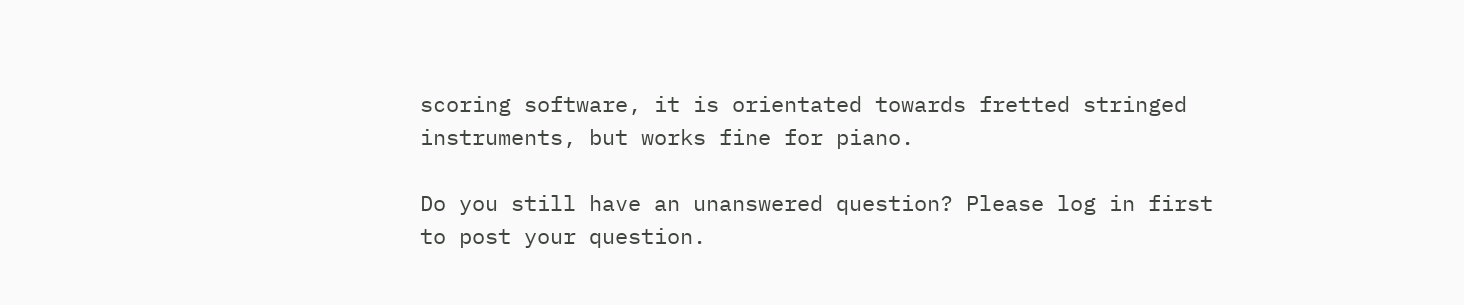scoring software, it is orientated towards fretted stringed instruments, but works fine for piano.

Do you still have an unanswered question? Please log in first to post your question.